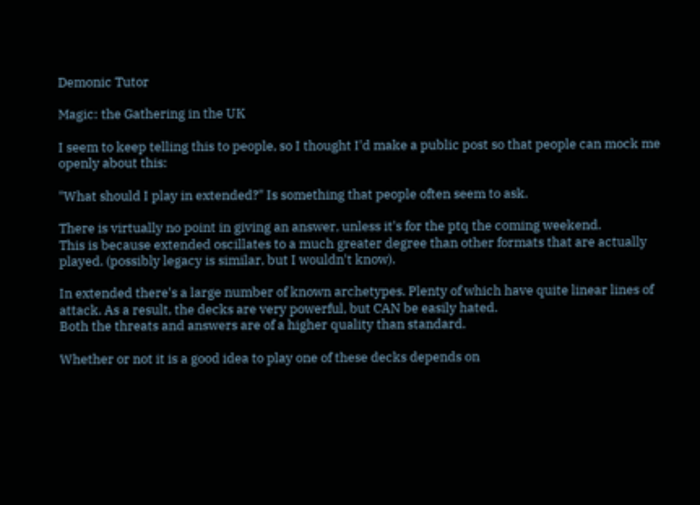Demonic Tutor

Magic: the Gathering in the UK

I seem to keep telling this to people, so I thought I'd make a public post so that people can mock me openly about this:

"What should I play in extended?" Is something that people often seem to ask.

There is virtually no point in giving an answer, unless it's for the ptq the coming weekend.
This is because extended oscillates to a much greater degree than other formats that are actually played. (possibly legacy is similar, but I wouldn't know).

In extended there's a large number of known archetypes. Plenty of which have quite linear lines of attack. As a result, the decks are very powerful, but CAN be easily hated.
Both the threats and answers are of a higher quality than standard.

Whether or not it is a good idea to play one of these decks depends on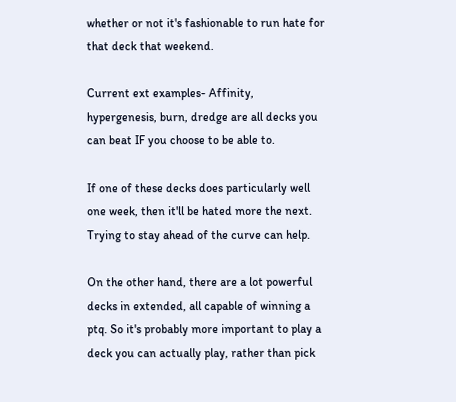whether or not it's fashionable to run hate for that deck that weekend.

Current ext examples- Affinity, hypergenesis, burn, dredge are all decks you can beat IF you choose to be able to.

If one of these decks does particularly well one week, then it'll be hated more the next. Trying to stay ahead of the curve can help.

On the other hand, there are a lot powerful decks in extended, all capable of winning a ptq. So it's probably more important to play a deck you can actually play, rather than pick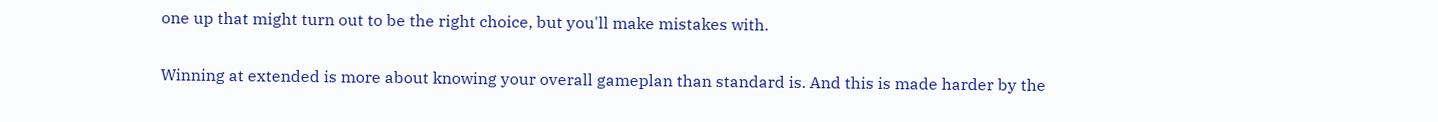one up that might turn out to be the right choice, but you'll make mistakes with.

Winning at extended is more about knowing your overall gameplan than standard is. And this is made harder by the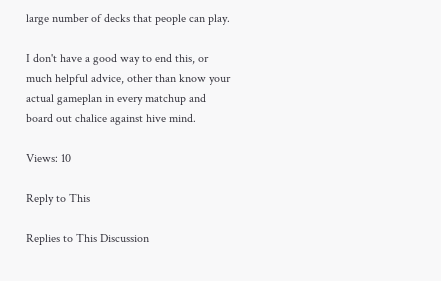large number of decks that people can play.

I don't have a good way to end this, or much helpful advice, other than know your actual gameplan in every matchup and board out chalice against hive mind.

Views: 10

Reply to This

Replies to This Discussion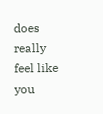does really feel like you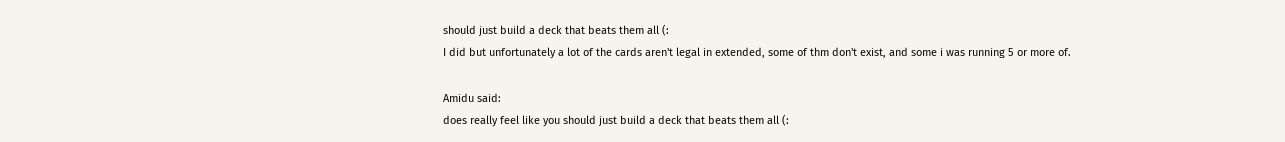should just build a deck that beats them all (:
I did but unfortunately a lot of the cards aren't legal in extended, some of thm don't exist, and some i was running 5 or more of.

Amidu said:
does really feel like you should just build a deck that beats them all (: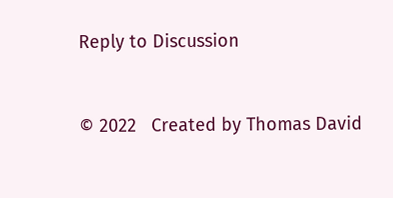Reply to Discussion


© 2022   Created by Thomas David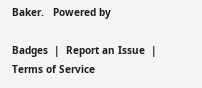Baker.   Powered by

Badges  |  Report an Issue  |  Terms of Service